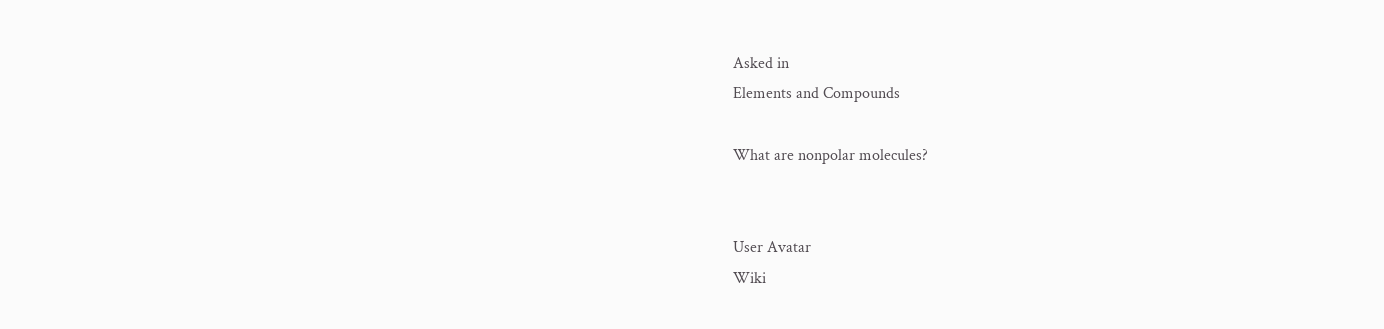Asked in
Elements and Compounds

What are nonpolar molecules?


User Avatar
Wiki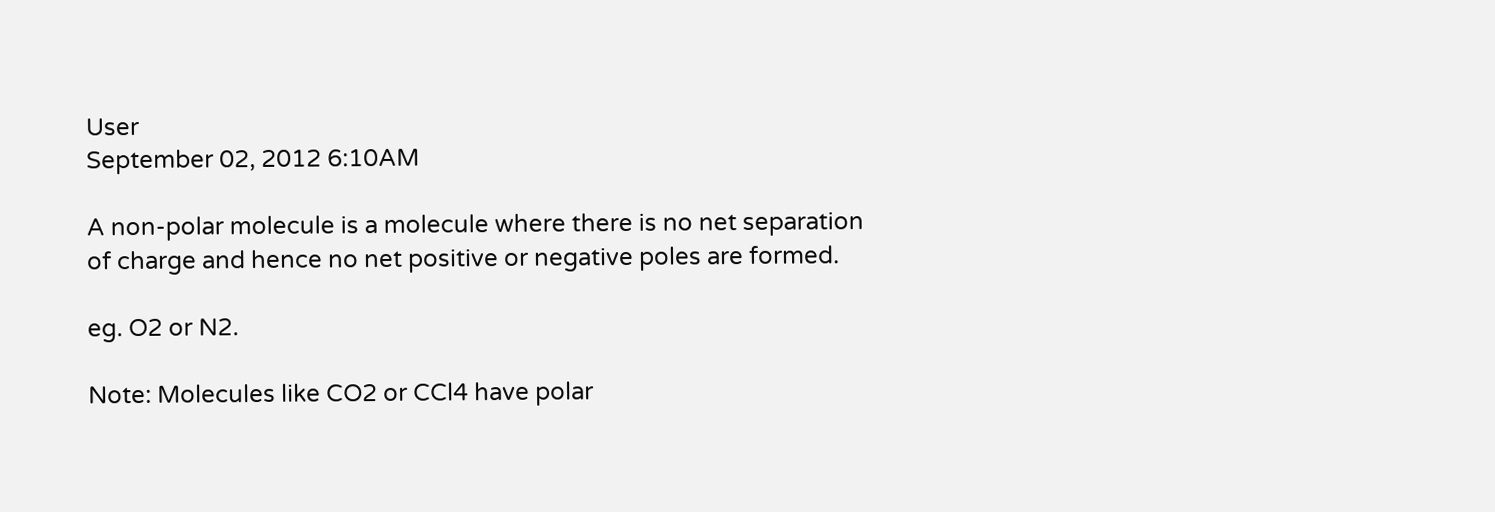User
September 02, 2012 6:10AM

A non-polar molecule is a molecule where there is no net separation of charge and hence no net positive or negative poles are formed.

eg. O2 or N2.

Note: Molecules like CO2 or CCl4 have polar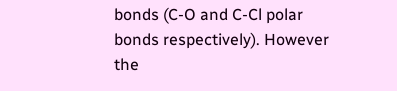bonds (C-O and C-Cl polar bonds respectively). However the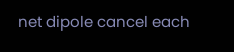net dipole cancel each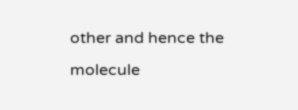other and hence the molecule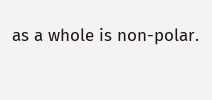as a whole is non-polar.